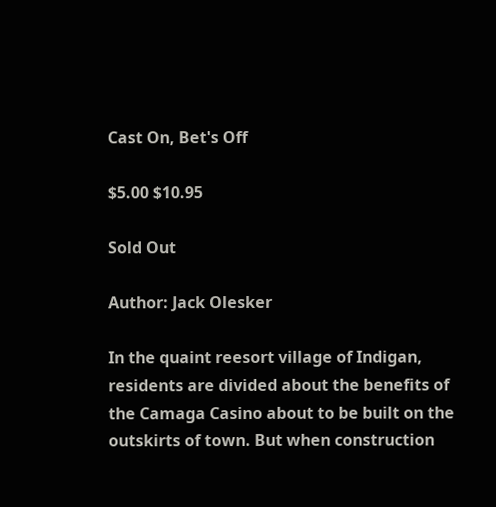Cast On, Bet's Off

$5.00 $10.95

Sold Out

Author: Jack Olesker

In the quaint reesort village of Indigan, residents are divided about the benefits of the Camaga Casino about to be built on the outskirts of town. But when construction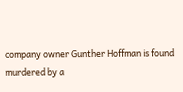company owner Gunther Hoffman is found murdered by a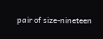pair of size-nineteen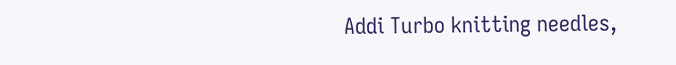Addi Turbo knitting needles,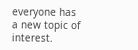everyone has a new topic of interest.